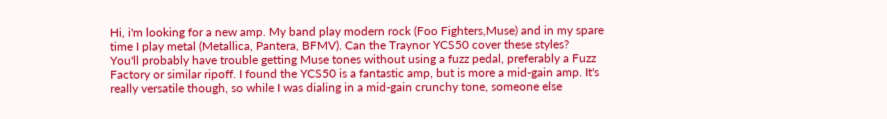Hi, i'm looking for a new amp. My band play modern rock (Foo Fighters,Muse) and in my spare time I play metal (Metallica, Pantera, BFMV). Can the Traynor YCS50 cover these styles?
You'll probably have trouble getting Muse tones without using a fuzz pedal, preferably a Fuzz Factory or similar ripoff. I found the YCS50 is a fantastic amp, but is more a mid-gain amp. It's really versatile though, so while I was dialing in a mid-gain crunchy tone, someone else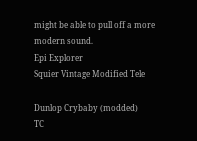might be able to pull off a more modern sound.
Epi Explorer
Squier Vintage Modified Tele

Dunlop Crybaby (modded)
TC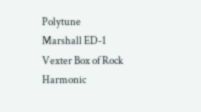Polytune
Marshall ED-1
Vexter Box of Rock
Harmonic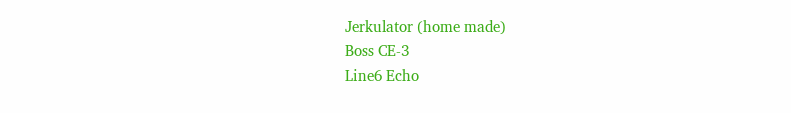Jerkulator (home made)
Boss CE-3
Line6 Echo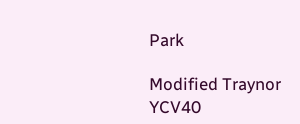Park

Modified Traynor YCV40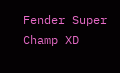Fender Super Champ XD